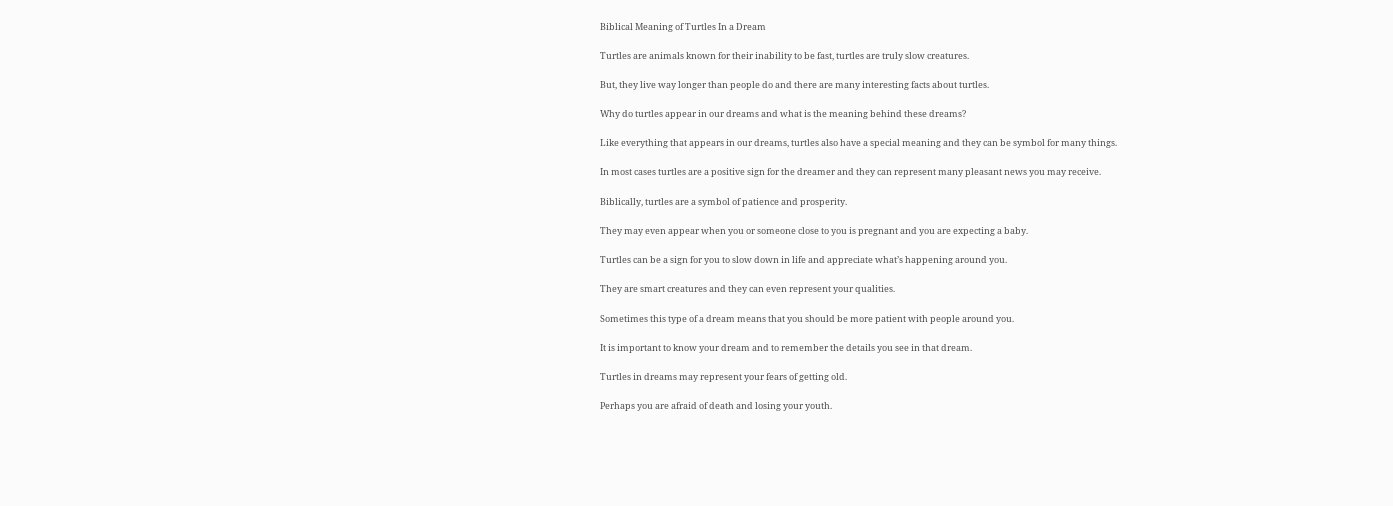Biblical Meaning of Turtles In a Dream

Turtles are animals known for their inability to be fast, turtles are truly slow creatures.

But, they live way longer than people do and there are many interesting facts about turtles.

Why do turtles appear in our dreams and what is the meaning behind these dreams?

Like everything that appears in our dreams, turtles also have a special meaning and they can be symbol for many things.

In most cases turtles are a positive sign for the dreamer and they can represent many pleasant news you may receive.

Biblically, turtles are a symbol of patience and prosperity.

They may even appear when you or someone close to you is pregnant and you are expecting a baby.

Turtles can be a sign for you to slow down in life and appreciate what’s happening around you.

They are smart creatures and they can even represent your qualities.

Sometimes this type of a dream means that you should be more patient with people around you.

It is important to know your dream and to remember the details you see in that dream.

Turtles in dreams may represent your fears of getting old.

Perhaps you are afraid of death and losing your youth.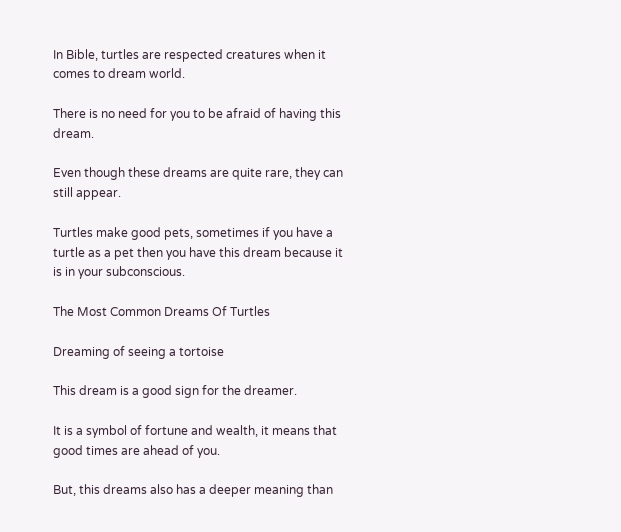In Bible, turtles are respected creatures when it comes to dream world.

There is no need for you to be afraid of having this dream.

Even though these dreams are quite rare, they can still appear.

Turtles make good pets, sometimes if you have a turtle as a pet then you have this dream because it is in your subconscious.

The Most Common Dreams Of Turtles

Dreaming of seeing a tortoise

This dream is a good sign for the dreamer.

It is a symbol of fortune and wealth, it means that good times are ahead of you.

But, this dreams also has a deeper meaning than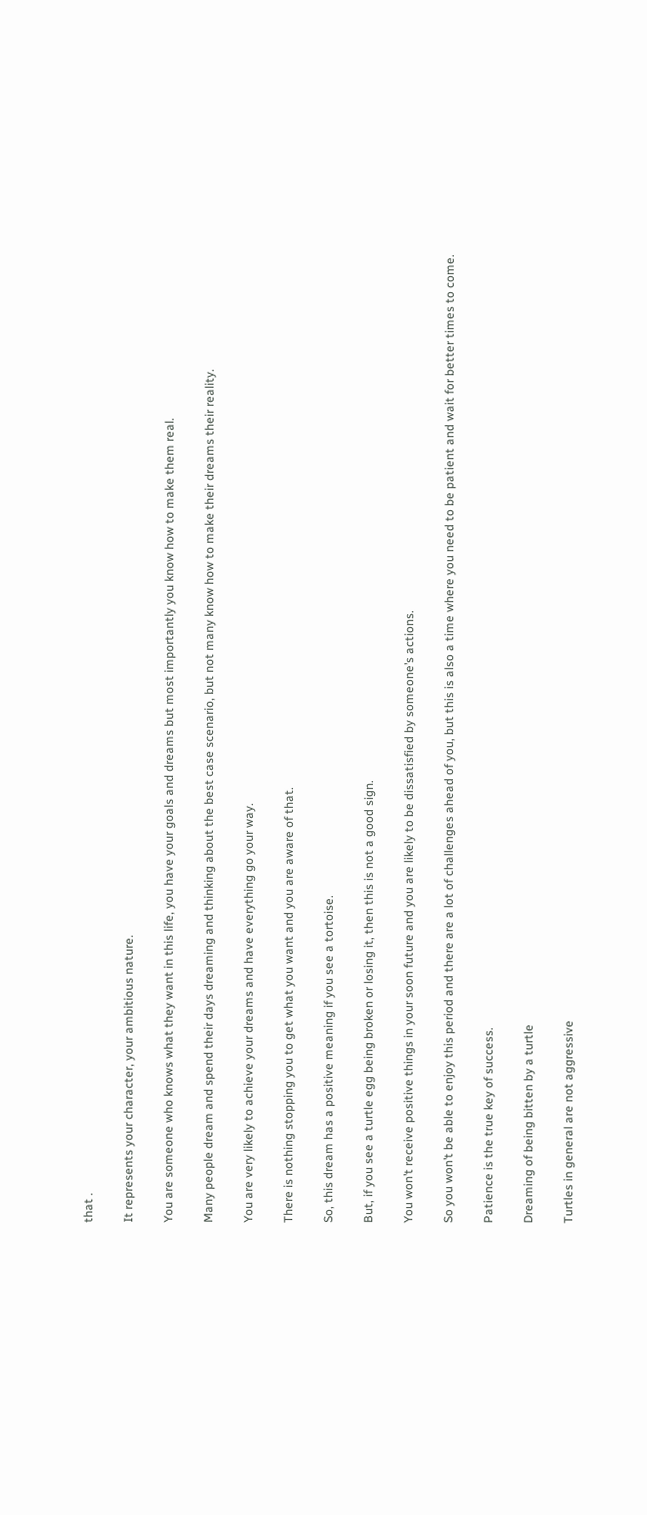that .

It represents your character, your ambitious nature.

You are someone who knows what they want in this life, you have your goals and dreams but most importantly you know how to make them real.

Many people dream and spend their days dreaming and thinking about the best case scenario, but not many know how to make their dreams their reality.

You are very likely to achieve your dreams and have everything go your way.

There is nothing stopping you to get what you want and you are aware of that.

So, this dream has a positive meaning if you see a tortoise.

But, if you see a turtle egg being broken or losing it, then this is not a good sign.

You won’t receive positive things in your soon future and you are likely to be dissatisfied by someone’s actions.

So you won’t be able to enjoy this period and there are a lot of challenges ahead of you, but this is also a time where you need to be patient and wait for better times to come.

Patience is the true key of success.

Dreaming of being bitten by a turtle

Turtles in general are not aggressive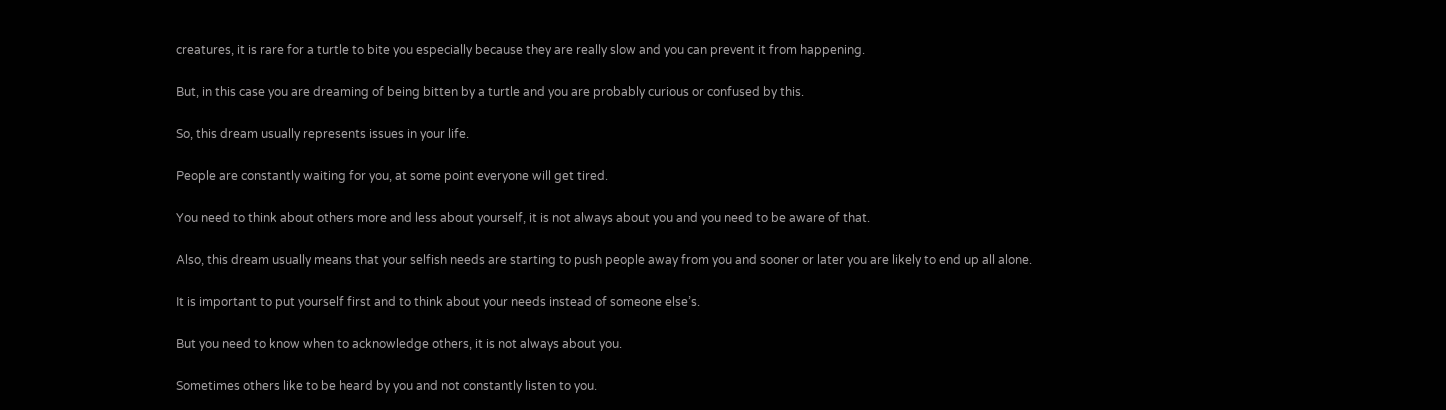creatures, it is rare for a turtle to bite you especially because they are really slow and you can prevent it from happening.

But, in this case you are dreaming of being bitten by a turtle and you are probably curious or confused by this.

So, this dream usually represents issues in your life.

People are constantly waiting for you, at some point everyone will get tired.

You need to think about others more and less about yourself, it is not always about you and you need to be aware of that.

Also, this dream usually means that your selfish needs are starting to push people away from you and sooner or later you are likely to end up all alone.

It is important to put yourself first and to think about your needs instead of someone else’s.

But you need to know when to acknowledge others, it is not always about you.

Sometimes others like to be heard by you and not constantly listen to you.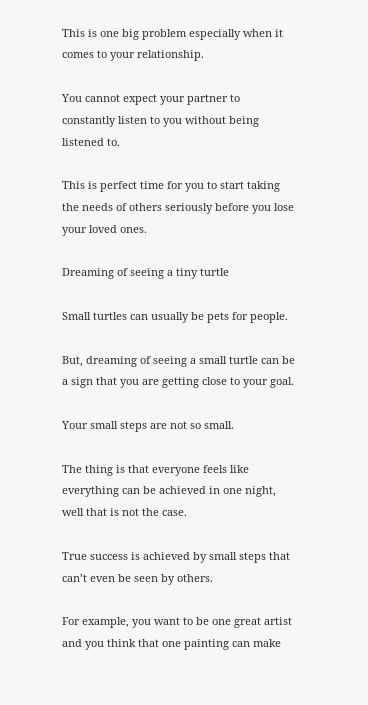This is one big problem especially when it comes to your relationship.

You cannot expect your partner to constantly listen to you without being listened to.

This is perfect time for you to start taking the needs of others seriously before you lose your loved ones.

Dreaming of seeing a tiny turtle

Small turtles can usually be pets for people.

But, dreaming of seeing a small turtle can be a sign that you are getting close to your goal.

Your small steps are not so small.

The thing is that everyone feels like everything can be achieved in one night, well that is not the case.

True success is achieved by small steps that can’t even be seen by others.

For example, you want to be one great artist and you think that one painting can make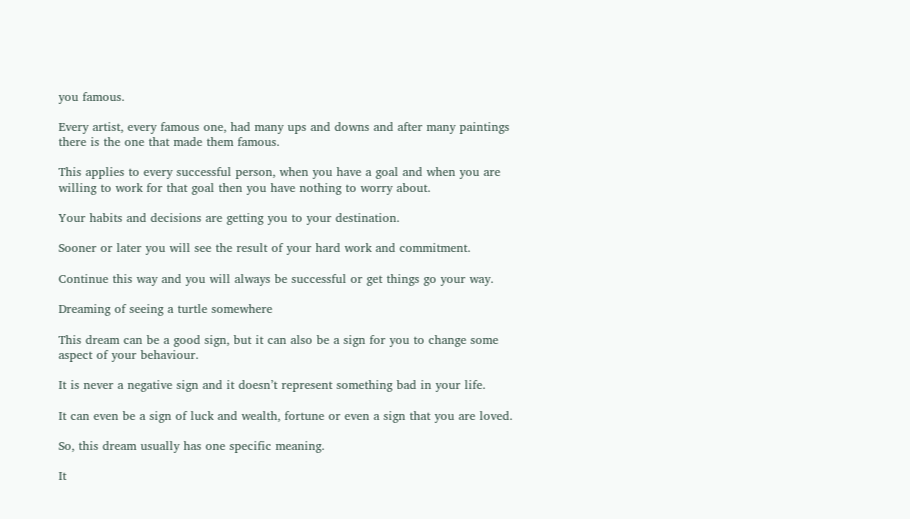you famous.

Every artist, every famous one, had many ups and downs and after many paintings there is the one that made them famous.

This applies to every successful person, when you have a goal and when you are willing to work for that goal then you have nothing to worry about.

Your habits and decisions are getting you to your destination.

Sooner or later you will see the result of your hard work and commitment.

Continue this way and you will always be successful or get things go your way.

Dreaming of seeing a turtle somewhere

This dream can be a good sign, but it can also be a sign for you to change some aspect of your behaviour.

It is never a negative sign and it doesn’t represent something bad in your life.

It can even be a sign of luck and wealth, fortune or even a sign that you are loved.

So, this dream usually has one specific meaning.

It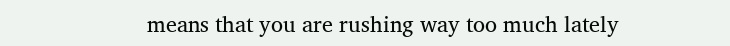means that you are rushing way too much lately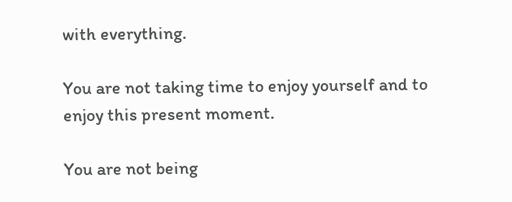with everything.

You are not taking time to enjoy yourself and to enjoy this present moment.

You are not being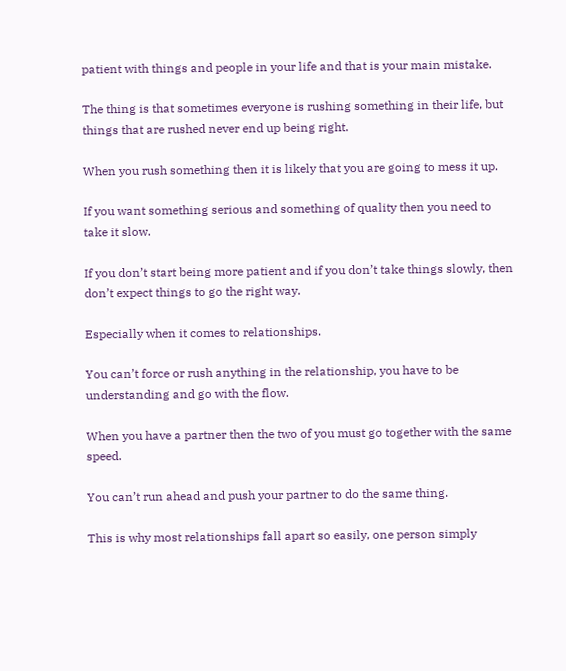patient with things and people in your life and that is your main mistake.

The thing is that sometimes everyone is rushing something in their life, but things that are rushed never end up being right.

When you rush something then it is likely that you are going to mess it up.

If you want something serious and something of quality then you need to take it slow.

If you don’t start being more patient and if you don’t take things slowly, then don’t expect things to go the right way.

Especially when it comes to relationships.

You can’t force or rush anything in the relationship, you have to be understanding and go with the flow.

When you have a partner then the two of you must go together with the same speed.

You can’t run ahead and push your partner to do the same thing.

This is why most relationships fall apart so easily, one person simply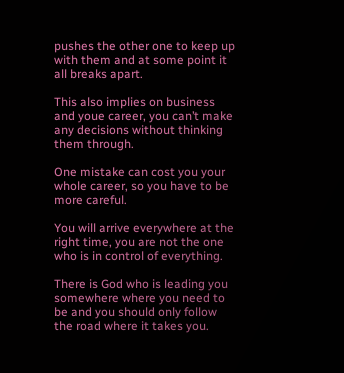pushes the other one to keep up with them and at some point it all breaks apart.

This also implies on business and youe career, you can’t make any decisions without thinking them through.

One mistake can cost you your whole career, so you have to be more careful.

You will arrive everywhere at the right time, you are not the one who is in control of everything.

There is God who is leading you somewhere where you need to be and you should only follow the road where it takes you.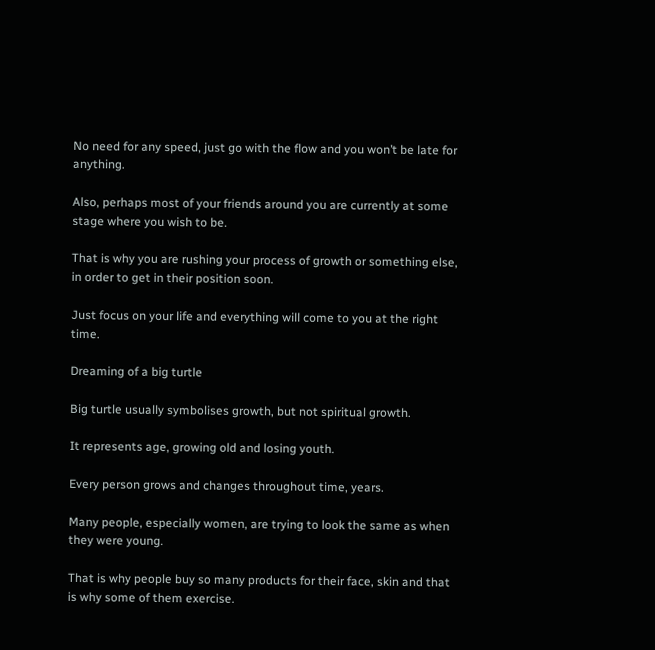No need for any speed, just go with the flow and you won’t be late for anything.

Also, perhaps most of your friends around you are currently at some stage where you wish to be.

That is why you are rushing your process of growth or something else, in order to get in their position soon.

Just focus on your life and everything will come to you at the right time.

Dreaming of a big turtle

Big turtle usually symbolises growth, but not spiritual growth.

It represents age, growing old and losing youth.

Every person grows and changes throughout time, years.

Many people, especially women, are trying to look the same as when they were young.

That is why people buy so many products for their face, skin and that is why some of them exercise.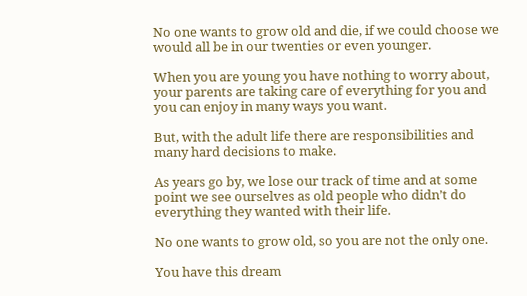No one wants to grow old and die, if we could choose we would all be in our twenties or even younger.

When you are young you have nothing to worry about, your parents are taking care of everything for you and you can enjoy in many ways you want.

But, with the adult life there are responsibilities and many hard decisions to make.

As years go by, we lose our track of time and at some point we see ourselves as old people who didn’t do everything they wanted with their life.

No one wants to grow old, so you are not the only one.

You have this dream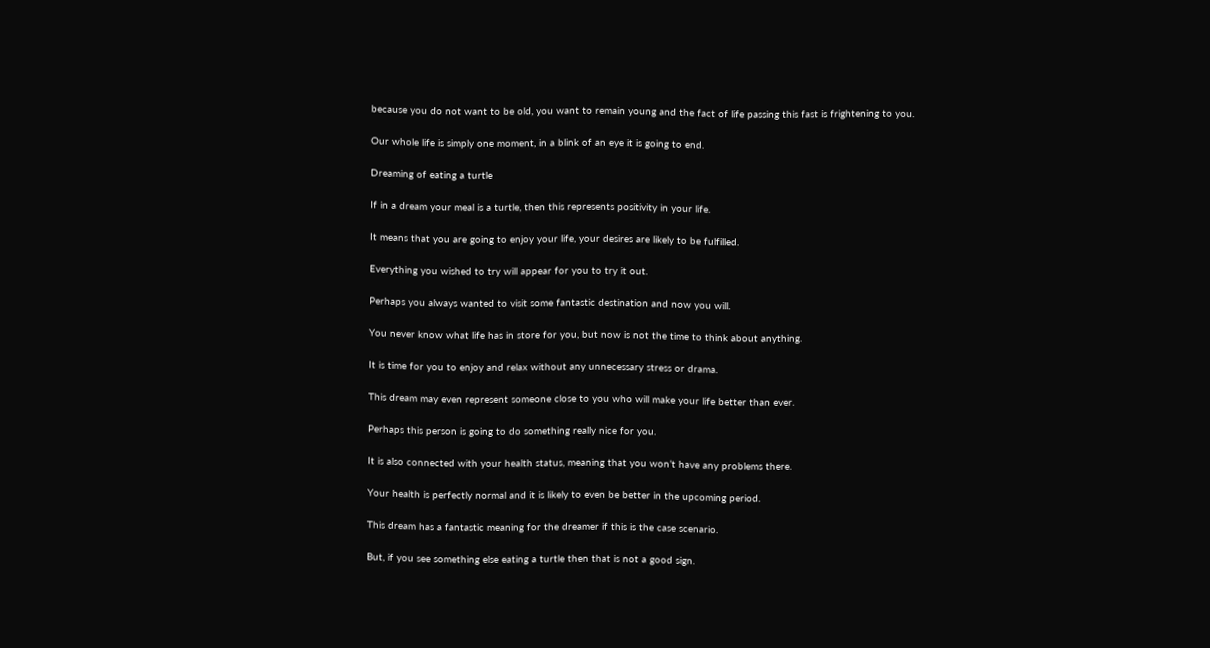because you do not want to be old, you want to remain young and the fact of life passing this fast is frightening to you.

Our whole life is simply one moment, in a blink of an eye it is going to end.

Dreaming of eating a turtle

If in a dream your meal is a turtle, then this represents positivity in your life.

It means that you are going to enjoy your life, your desires are likely to be fulfilled.

Everything you wished to try will appear for you to try it out.

Perhaps you always wanted to visit some fantastic destination and now you will.

You never know what life has in store for you, but now is not the time to think about anything.

It is time for you to enjoy and relax without any unnecessary stress or drama.

This dream may even represent someone close to you who will make your life better than ever.

Perhaps this person is going to do something really nice for you.

It is also connected with your health status, meaning that you won’t have any problems there.

Your health is perfectly normal and it is likely to even be better in the upcoming period.

This dream has a fantastic meaning for the dreamer if this is the case scenario.

But, if you see something else eating a turtle then that is not a good sign.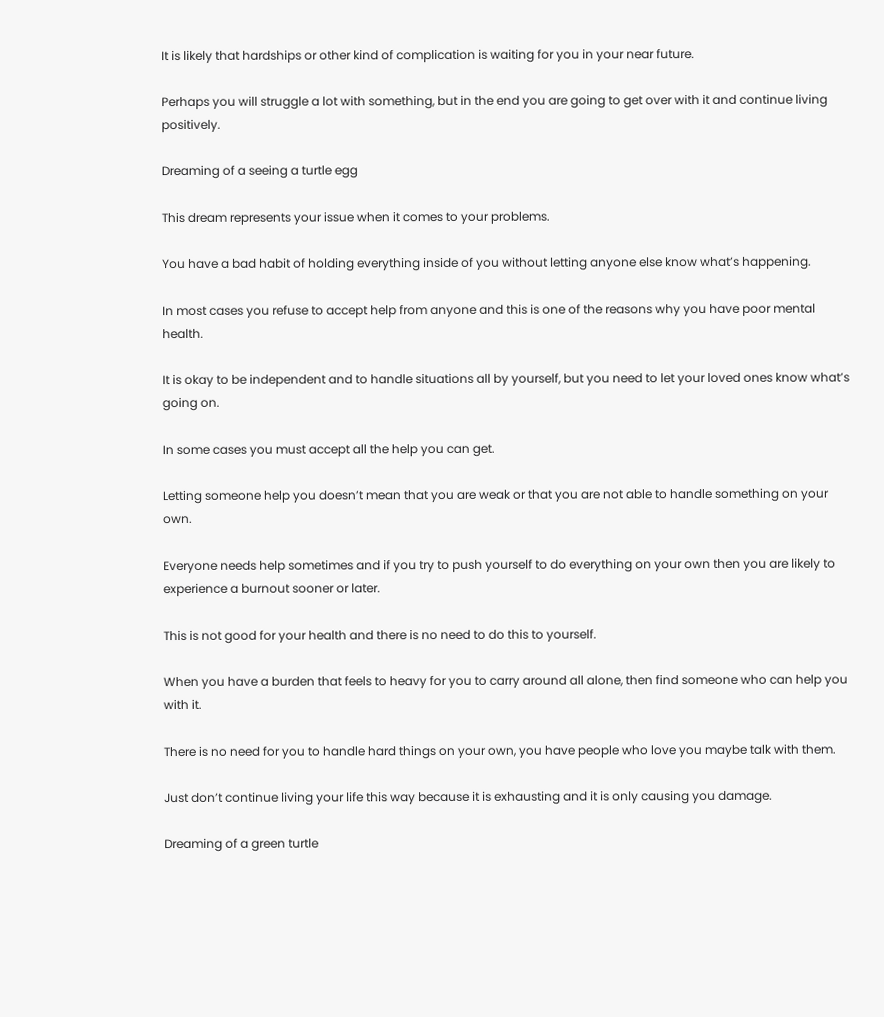It is likely that hardships or other kind of complication is waiting for you in your near future.

Perhaps you will struggle a lot with something, but in the end you are going to get over with it and continue living positively.

Dreaming of a seeing a turtle egg

This dream represents your issue when it comes to your problems.

You have a bad habit of holding everything inside of you without letting anyone else know what’s happening.

In most cases you refuse to accept help from anyone and this is one of the reasons why you have poor mental health.

It is okay to be independent and to handle situations all by yourself, but you need to let your loved ones know what’s going on.

In some cases you must accept all the help you can get.

Letting someone help you doesn’t mean that you are weak or that you are not able to handle something on your own.

Everyone needs help sometimes and if you try to push yourself to do everything on your own then you are likely to experience a burnout sooner or later.

This is not good for your health and there is no need to do this to yourself.

When you have a burden that feels to heavy for you to carry around all alone, then find someone who can help you with it.

There is no need for you to handle hard things on your own, you have people who love you maybe talk with them.

Just don’t continue living your life this way because it is exhausting and it is only causing you damage.

Dreaming of a green turtle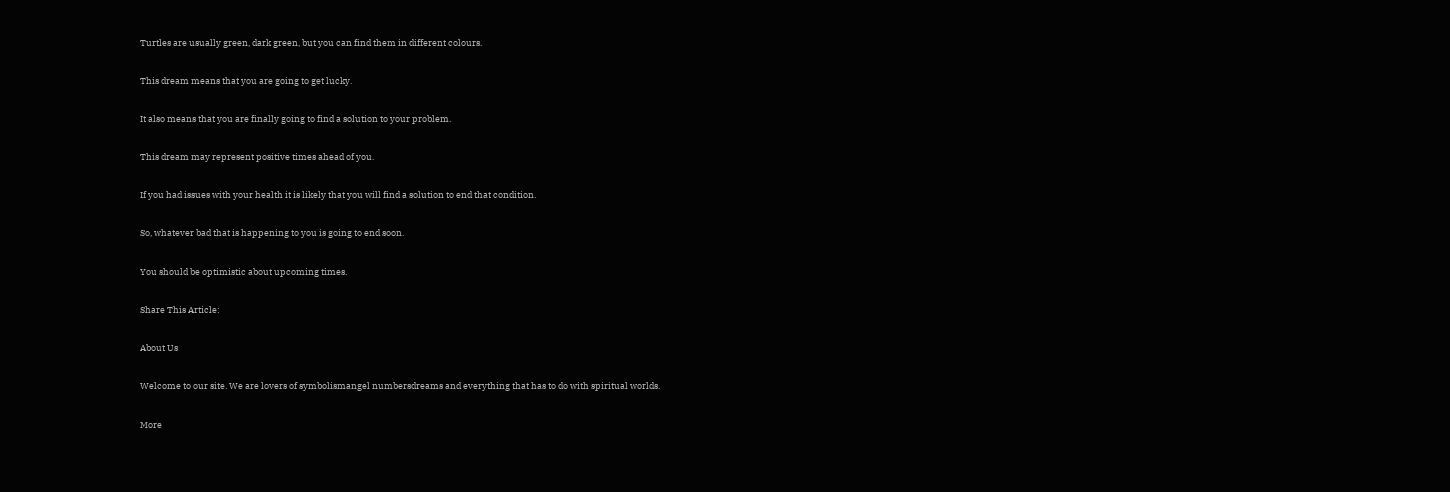Turtles are usually green, dark green, but you can find them in different colours.

This dream means that you are going to get lucky.

It also means that you are finally going to find a solution to your problem.

This dream may represent positive times ahead of you.

If you had issues with your health it is likely that you will find a solution to end that condition.

So, whatever bad that is happening to you is going to end soon.

You should be optimistic about upcoming times.

Share This Article:

About Us

Welcome to our site. We are lovers of symbolismangel numbersdreams and everything that has to do with spiritual worlds.

More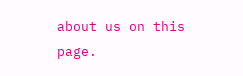about us on this page.